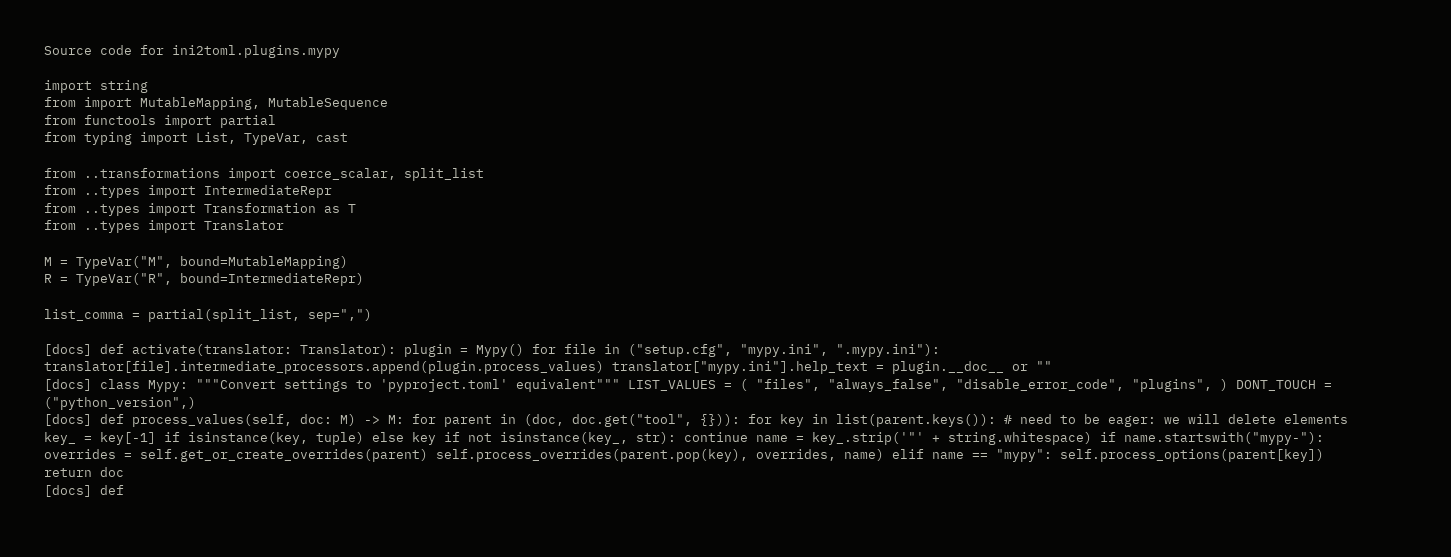Source code for ini2toml.plugins.mypy

import string
from import MutableMapping, MutableSequence
from functools import partial
from typing import List, TypeVar, cast

from ..transformations import coerce_scalar, split_list
from ..types import IntermediateRepr
from ..types import Transformation as T
from ..types import Translator

M = TypeVar("M", bound=MutableMapping)
R = TypeVar("R", bound=IntermediateRepr)

list_comma = partial(split_list, sep=",")

[docs] def activate(translator: Translator): plugin = Mypy() for file in ("setup.cfg", "mypy.ini", ".mypy.ini"): translator[file].intermediate_processors.append(plugin.process_values) translator["mypy.ini"].help_text = plugin.__doc__ or ""
[docs] class Mypy: """Convert settings to 'pyproject.toml' equivalent""" LIST_VALUES = ( "files", "always_false", "disable_error_code", "plugins", ) DONT_TOUCH = ("python_version",)
[docs] def process_values(self, doc: M) -> M: for parent in (doc, doc.get("tool", {})): for key in list(parent.keys()): # need to be eager: we will delete elements key_ = key[-1] if isinstance(key, tuple) else key if not isinstance(key_, str): continue name = key_.strip('"' + string.whitespace) if name.startswith("mypy-"): overrides = self.get_or_create_overrides(parent) self.process_overrides(parent.pop(key), overrides, name) elif name == "mypy": self.process_options(parent[key]) return doc
[docs] def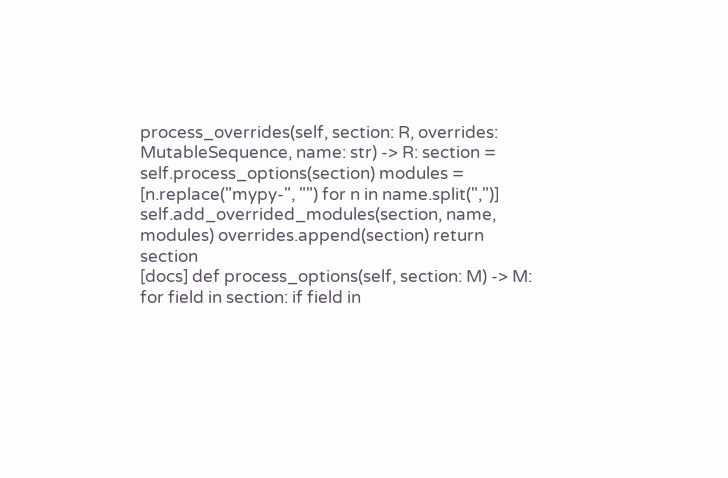process_overrides(self, section: R, overrides: MutableSequence, name: str) -> R: section = self.process_options(section) modules = [n.replace("mypy-", "") for n in name.split(",")] self.add_overrided_modules(section, name, modules) overrides.append(section) return section
[docs] def process_options(self, section: M) -> M: for field in section: if field in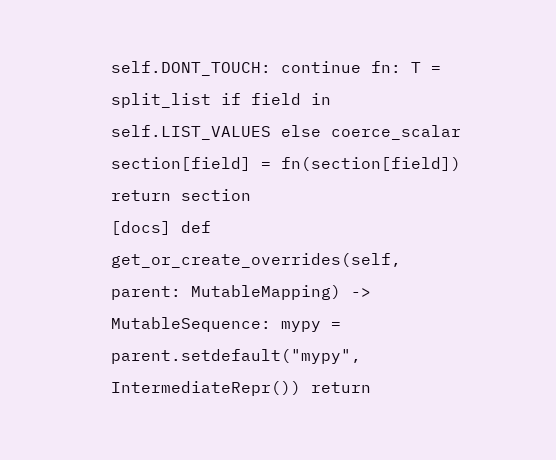self.DONT_TOUCH: continue fn: T = split_list if field in self.LIST_VALUES else coerce_scalar section[field] = fn(section[field]) return section
[docs] def get_or_create_overrides(self, parent: MutableMapping) -> MutableSequence: mypy = parent.setdefault("mypy", IntermediateRepr()) return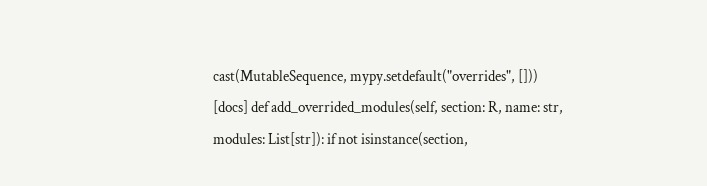cast(MutableSequence, mypy.setdefault("overrides", []))
[docs] def add_overrided_modules(self, section: R, name: str, modules: List[str]): if not isinstance(section,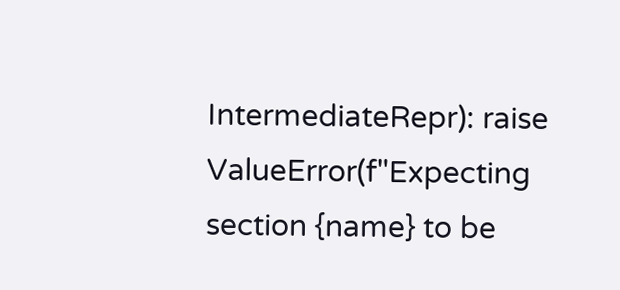IntermediateRepr): raise ValueError(f"Expecting section {name} to be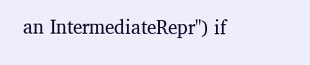an IntermediateRepr") if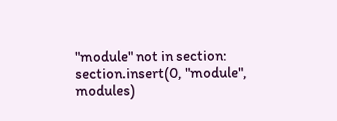"module" not in section: section.insert(0, "module", modules)